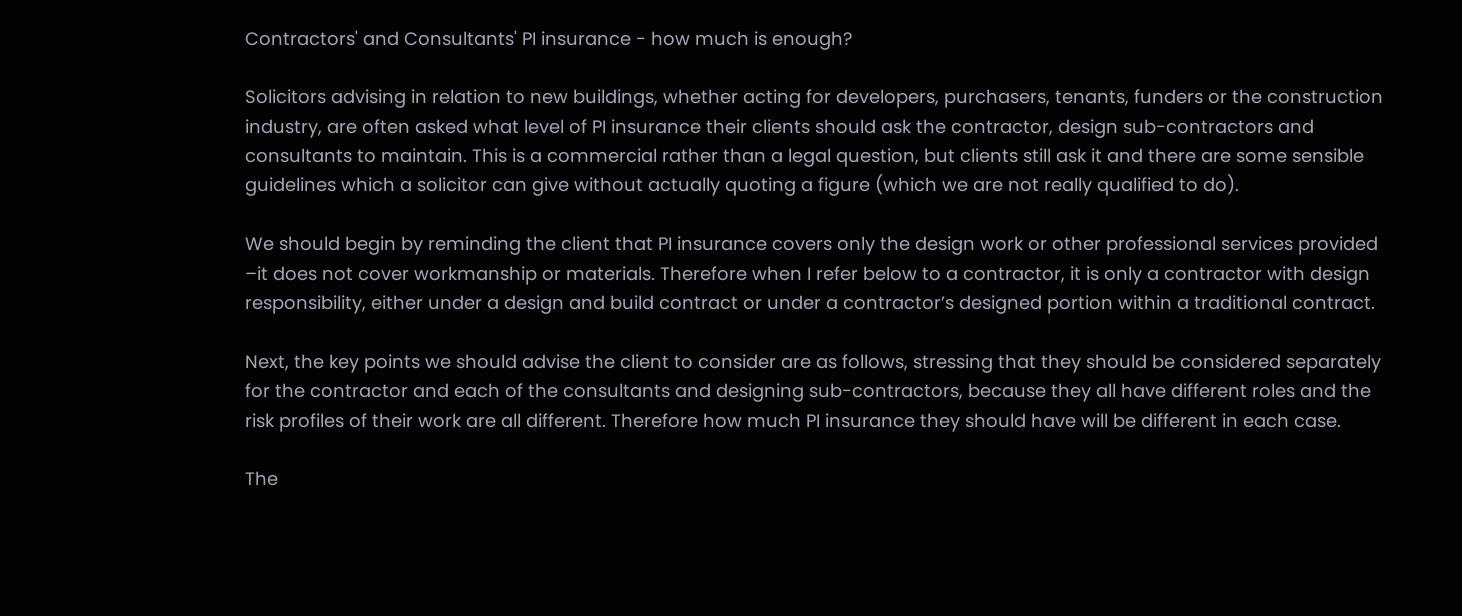Contractors' and Consultants' PI insurance - how much is enough?

Solicitors advising in relation to new buildings, whether acting for developers, purchasers, tenants, funders or the construction industry, are often asked what level of PI insurance their clients should ask the contractor, design sub-contractors and consultants to maintain. This is a commercial rather than a legal question, but clients still ask it and there are some sensible guidelines which a solicitor can give without actually quoting a figure (which we are not really qualified to do).

We should begin by reminding the client that PI insurance covers only the design work or other professional services provided –it does not cover workmanship or materials. Therefore when I refer below to a contractor, it is only a contractor with design responsibility, either under a design and build contract or under a contractor’s designed portion within a traditional contract.

Next, the key points we should advise the client to consider are as follows, stressing that they should be considered separately for the contractor and each of the consultants and designing sub-contractors, because they all have different roles and the risk profiles of their work are all different. Therefore how much PI insurance they should have will be different in each case.

The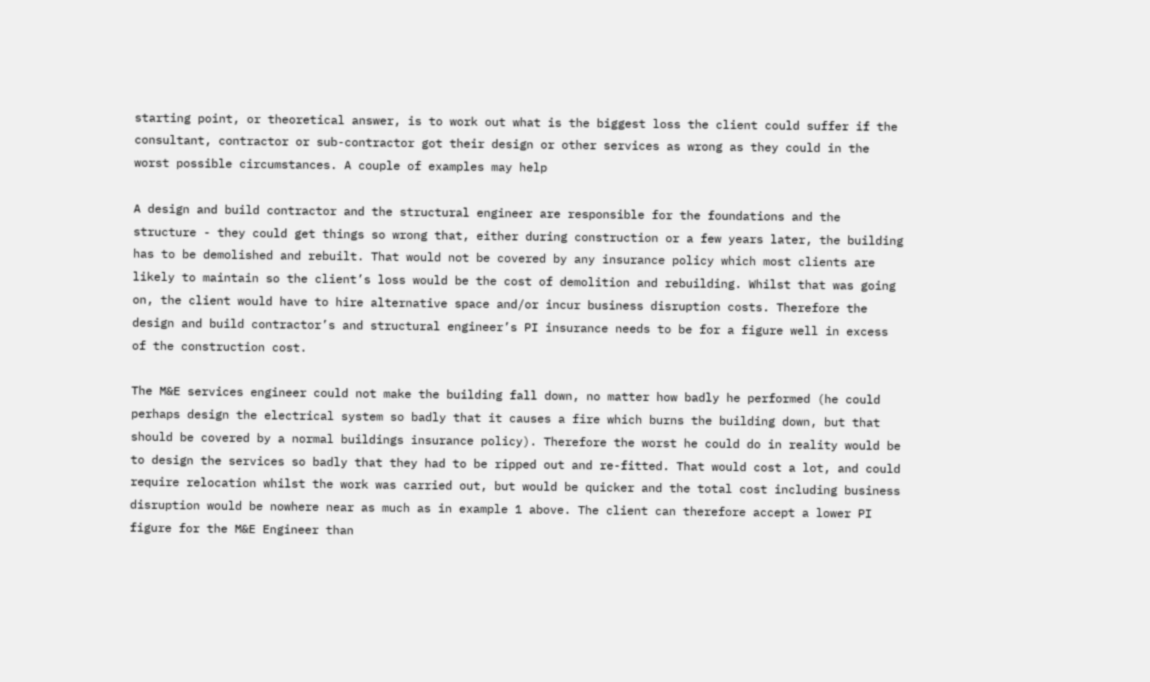starting point, or theoretical answer, is to work out what is the biggest loss the client could suffer if the consultant, contractor or sub-contractor got their design or other services as wrong as they could in the worst possible circumstances. A couple of examples may help

A design and build contractor and the structural engineer are responsible for the foundations and the structure - they could get things so wrong that, either during construction or a few years later, the building has to be demolished and rebuilt. That would not be covered by any insurance policy which most clients are likely to maintain so the client’s loss would be the cost of demolition and rebuilding. Whilst that was going on, the client would have to hire alternative space and/or incur business disruption costs. Therefore the design and build contractor’s and structural engineer’s PI insurance needs to be for a figure well in excess of the construction cost.

The M&E services engineer could not make the building fall down, no matter how badly he performed (he could perhaps design the electrical system so badly that it causes a fire which burns the building down, but that should be covered by a normal buildings insurance policy). Therefore the worst he could do in reality would be to design the services so badly that they had to be ripped out and re-fitted. That would cost a lot, and could require relocation whilst the work was carried out, but would be quicker and the total cost including business disruption would be nowhere near as much as in example 1 above. The client can therefore accept a lower PI figure for the M&E Engineer than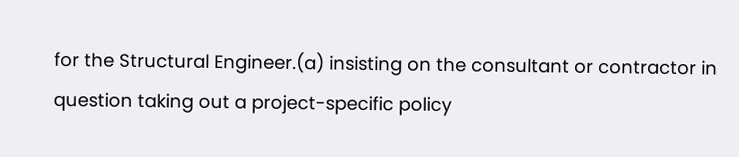for the Structural Engineer.(a) insisting on the consultant or contractor in question taking out a project-specific policy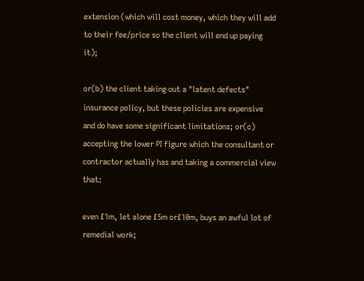extension (which will cost money, which they will add to their fee/price so the client will end up paying it);

or(b) the client taking out a "latent defects" insurance policy, but these policies are expensive and do have some significant limitations; or(c) accepting the lower PI figure which the consultant or contractor actually has and taking a commercial view that:

even £1m, let alone £5m or£10m, buys an awful lot of remedial work;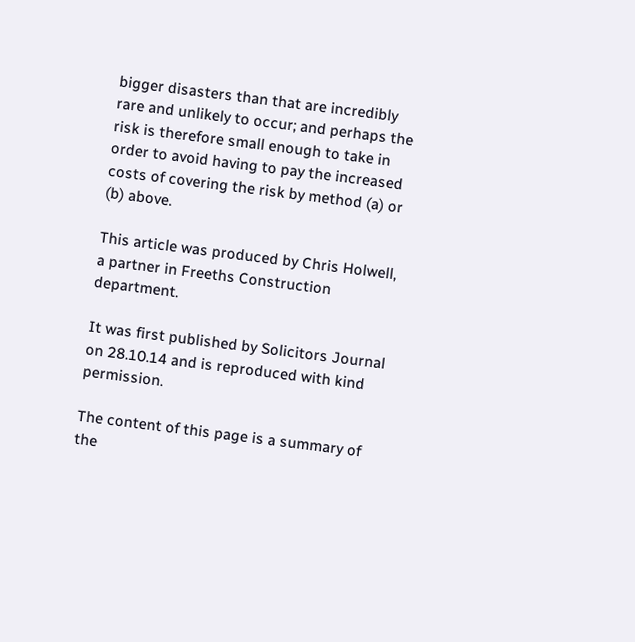bigger disasters than that are incredibly rare and unlikely to occur; and perhaps the risk is therefore small enough to take in order to avoid having to pay the increased costs of covering the risk by method (a) or (b) above.

This article was produced by Chris Holwell, a partner in Freeths Construction department.

It was first published by Solicitors Journal on 28.10.14 and is reproduced with kind permission.

The content of this page is a summary of the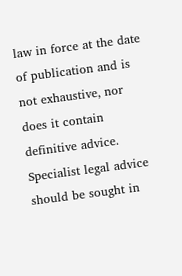law in force at the date of publication and is not exhaustive, nor does it contain definitive advice. Specialist legal advice should be sought in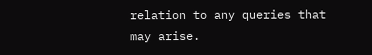relation to any queries that may arise.